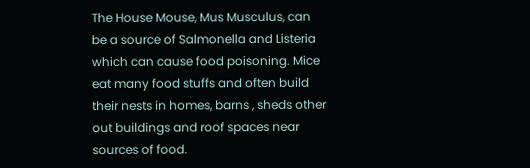The House Mouse, Mus Musculus, can be a source of Salmonella and Listeria which can cause food poisoning. Mice eat many food stuffs and often build their nests in homes, barns , sheds other out buildings and roof spaces near sources of food.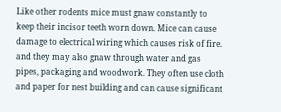Like other rodents mice must gnaw constantly to keep their incisor teeth worn down. Mice can cause damage to electrical wiring which causes risk of fire. and they may also gnaw through water and gas pipes, packaging and woodwork. They often use cloth and paper for nest building and can cause significant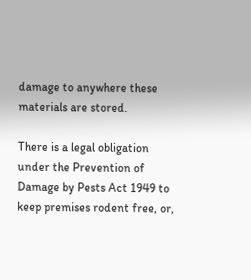damage to anywhere these materials are stored.

There is a legal obligation under the Prevention of Damage by Pests Act 1949 to keep premises rodent free, or,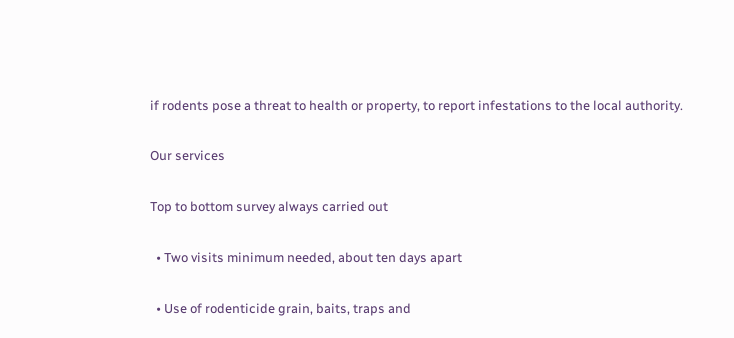if rodents pose a threat to health or property, to report infestations to the local authority.

Our services

Top to bottom survey always carried out

  • Two visits minimum needed, about ten days apart

  • Use of rodenticide grain, baits, traps and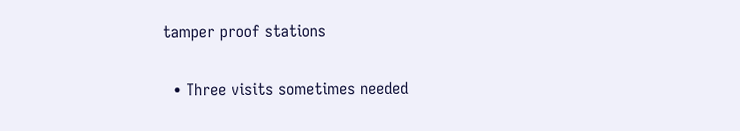tamper proof stations

  • Three visits sometimes needed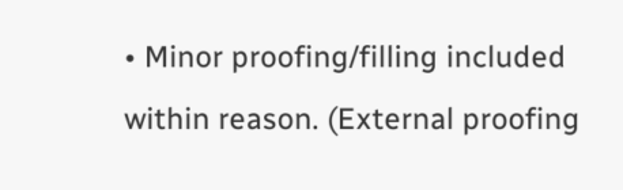• Minor proofing/filling included within reason. (External proofing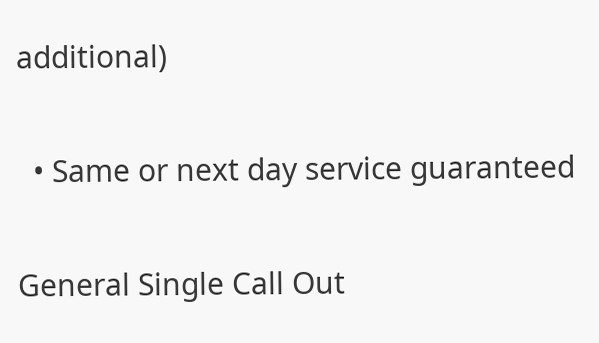additional)

  • Same or next day service guaranteed

General Single Call Out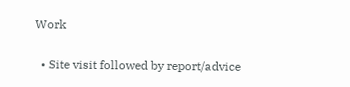Work

  • Site visit followed by report/advice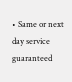• Same or next day service guaranteed